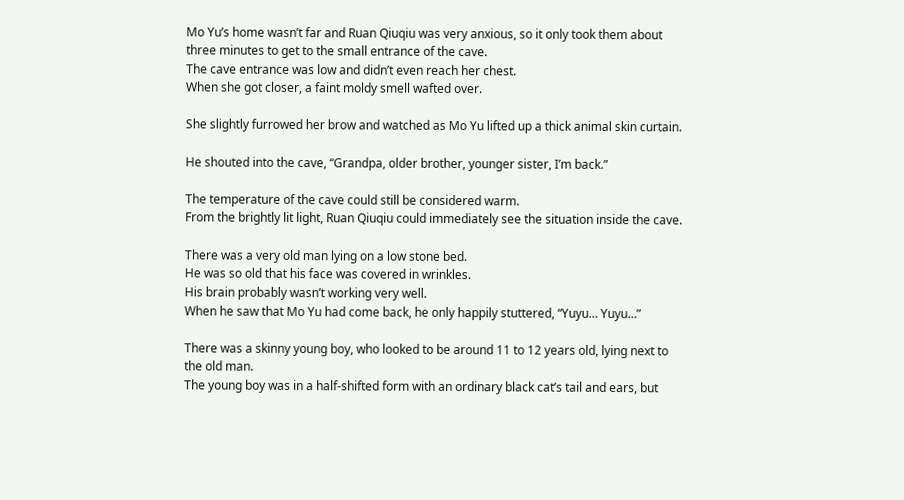Mo Yu’s home wasn’t far and Ruan Qiuqiu was very anxious, so it only took them about three minutes to get to the small entrance of the cave.
The cave entrance was low and didn’t even reach her chest.
When she got closer, a faint moldy smell wafted over.

She slightly furrowed her brow and watched as Mo Yu lifted up a thick animal skin curtain.

He shouted into the cave, “Grandpa, older brother, younger sister, I’m back.”

The temperature of the cave could still be considered warm.
From the brightly lit light, Ruan Qiuqiu could immediately see the situation inside the cave.

There was a very old man lying on a low stone bed.
He was so old that his face was covered in wrinkles.
His brain probably wasn’t working very well.
When he saw that Mo Yu had come back, he only happily stuttered, “Yuyu… Yuyu…”

There was a skinny young boy, who looked to be around 11 to 12 years old, lying next to the old man.
The young boy was in a half-shifted form with an ordinary black cat’s tail and ears, but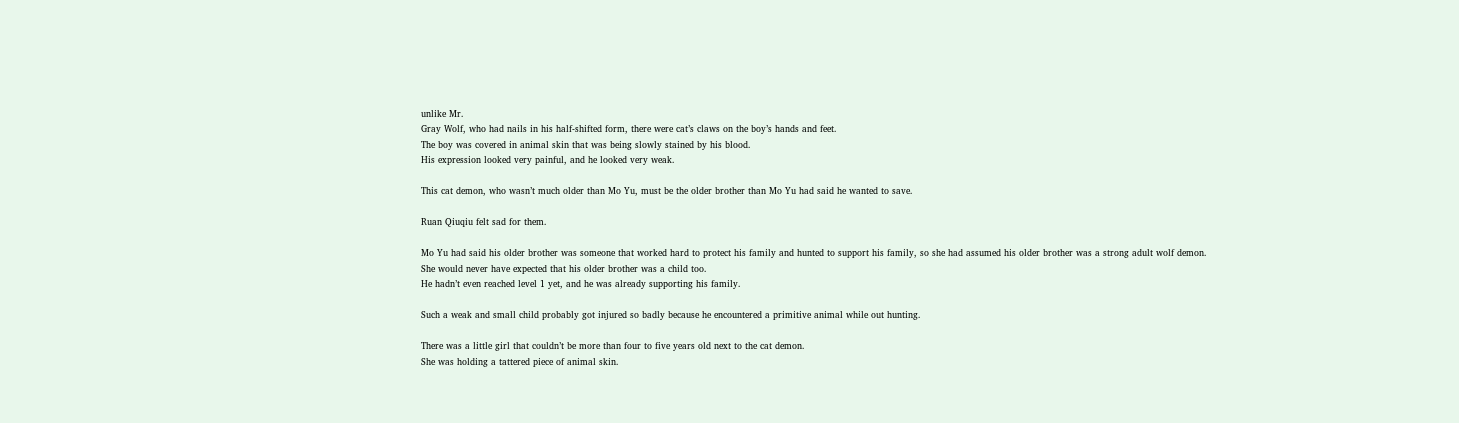unlike Mr.
Gray Wolf, who had nails in his half-shifted form, there were cat’s claws on the boy’s hands and feet.
The boy was covered in animal skin that was being slowly stained by his blood.
His expression looked very painful, and he looked very weak.

This cat demon, who wasn’t much older than Mo Yu, must be the older brother than Mo Yu had said he wanted to save.

Ruan Qiuqiu felt sad for them.

Mo Yu had said his older brother was someone that worked hard to protect his family and hunted to support his family, so she had assumed his older brother was a strong adult wolf demon.
She would never have expected that his older brother was a child too.
He hadn’t even reached level 1 yet, and he was already supporting his family.

Such a weak and small child probably got injured so badly because he encountered a primitive animal while out hunting.

There was a little girl that couldn’t be more than four to five years old next to the cat demon.
She was holding a tattered piece of animal skin.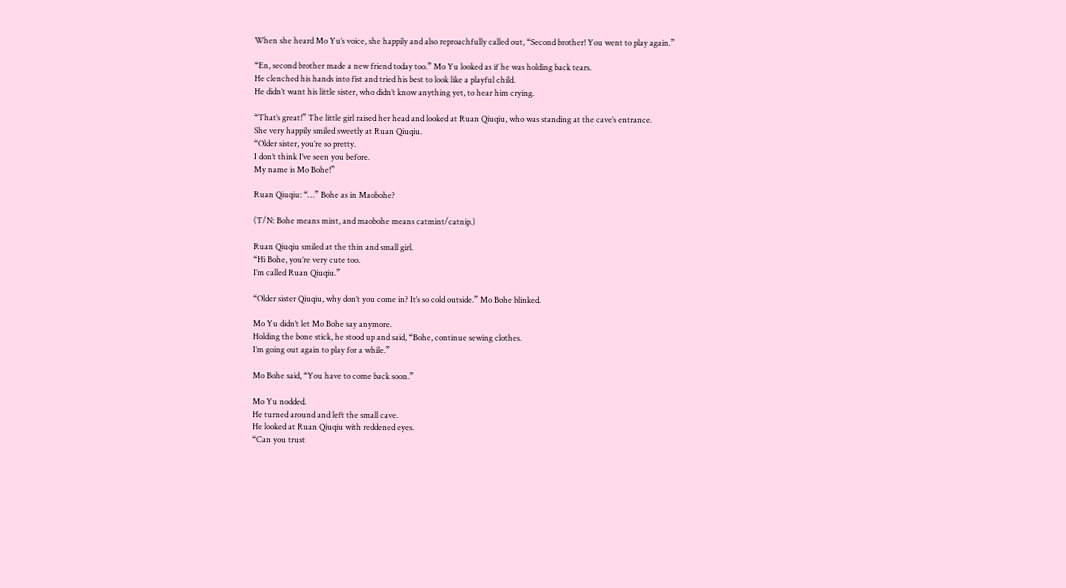When she heard Mo Yu’s voice, she happily and also reproachfully called out, “Second brother! You went to play again.”

“En, second brother made a new friend today too.” Mo Yu looked as if he was holding back tears.
He clenched his hands into fist and tried his best to look like a playful child.
He didn’t want his little sister, who didn’t know anything yet, to hear him crying.

“That’s great!” The little girl raised her head and looked at Ruan Qiuqiu, who was standing at the cave’s entrance.
She very happily smiled sweetly at Ruan Qiuqiu.
“Older sister, you’re so pretty.
I don’t think I’ve seen you before.
My name is Mo Bohe!”

Ruan Qiuqiu: “…” Bohe as in Maobohe?

(T/N: Bohe means mint, and maobohe means catmint/catnip.)

Ruan Qiuqiu smiled at the thin and small girl.
“Hi Bohe, you’re very cute too.
I’m called Ruan Qiuqiu.”

“Older sister Qiuqiu, why don’t you come in? It’s so cold outside.” Mo Bohe blinked.

Mo Yu didn’t let Mo Bohe say anymore.
Holding the bone stick, he stood up and said, “Bohe, continue sewing clothes.
I’m going out again to play for a while.”

Mo Bohe said, “You have to come back soon.”

Mo Yu nodded.
He turned around and left the small cave.
He looked at Ruan Qiuqiu with reddened eyes.
“Can you trust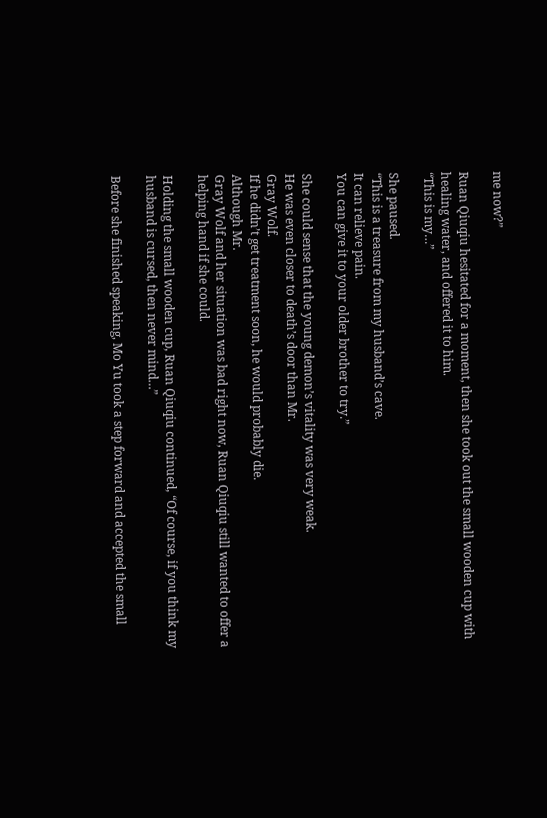me now?”

Ruan Qiuqiu hesitated for a moment, then she took out the small wooden cup with healing water, and offered it to him.
“This is my…”

She paused.
“This is a treasure from my husband’s cave.
It can relieve pain.
You can give it to your older brother to try.”

She could sense that the young demon’s vitality was very weak.
He was even closer to death’s door than Mr.
Gray Wolf.
If he didn’t get treatment soon, he would probably die.
Although Mr.
Gray Wolf and her situation was bad right now, Ruan Qiuqiu still wanted to offer a helping hand if she could.

Holding the small wooden cup, Ruan Qiuqiu continued, “Of course, if you think my husband is cursed, then never mind…”

Before she finished speaking, Mo Yu took a step forward and accepted the small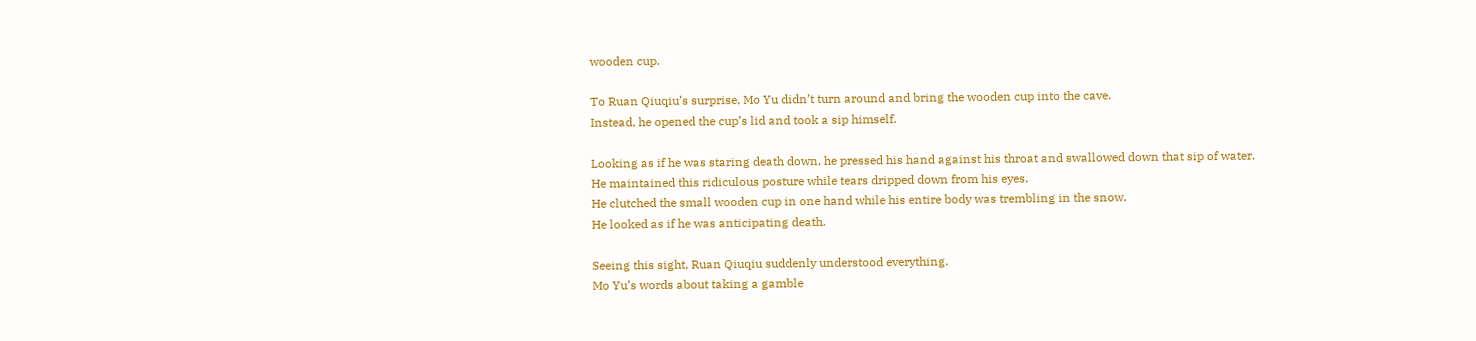wooden cup.

To Ruan Qiuqiu’s surprise, Mo Yu didn’t turn around and bring the wooden cup into the cave.
Instead, he opened the cup’s lid and took a sip himself.

Looking as if he was staring death down, he pressed his hand against his throat and swallowed down that sip of water.
He maintained this ridiculous posture while tears dripped down from his eyes.
He clutched the small wooden cup in one hand while his entire body was trembling in the snow.
He looked as if he was anticipating death.

Seeing this sight, Ruan Qiuqiu suddenly understood everything.
Mo Yu’s words about taking a gamble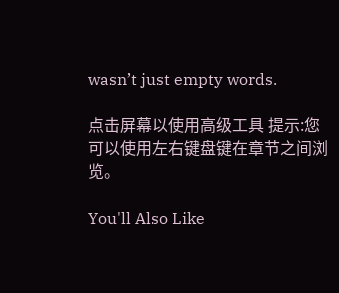wasn’t just empty words.

点击屏幕以使用高级工具 提示:您可以使用左右键盘键在章节之间浏览。

You'll Also Like